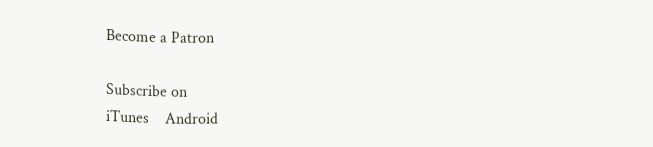Become a Patron

Subscribe on
iTunes    Android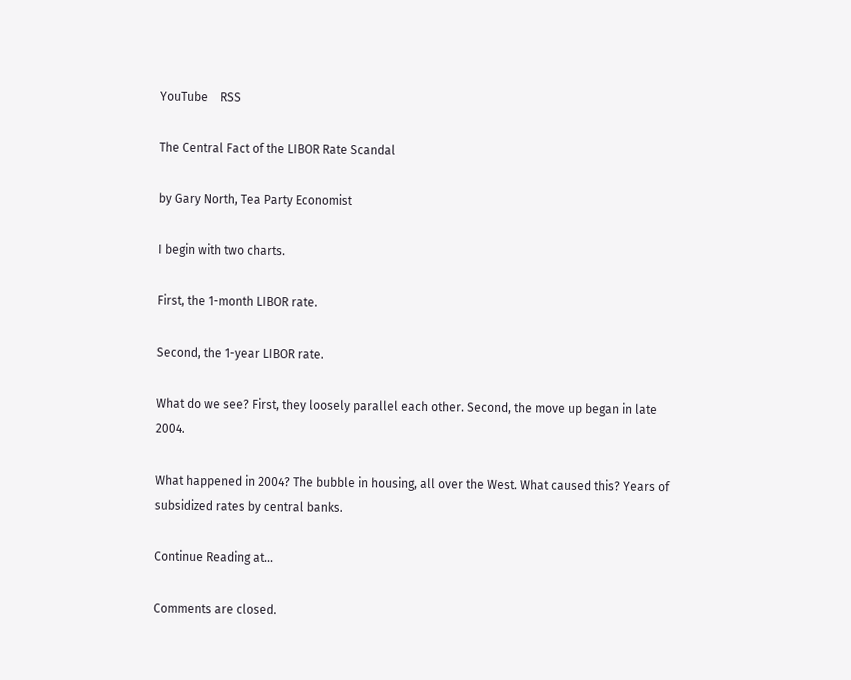YouTube    RSS

The Central Fact of the LIBOR Rate Scandal

by Gary North, Tea Party Economist

I begin with two charts.

First, the 1-month LIBOR rate.

Second, the 1-year LIBOR rate.

What do we see? First, they loosely parallel each other. Second, the move up began in late 2004.

What happened in 2004? The bubble in housing, all over the West. What caused this? Years of subsidized rates by central banks.

Continue Reading at…

Comments are closed.